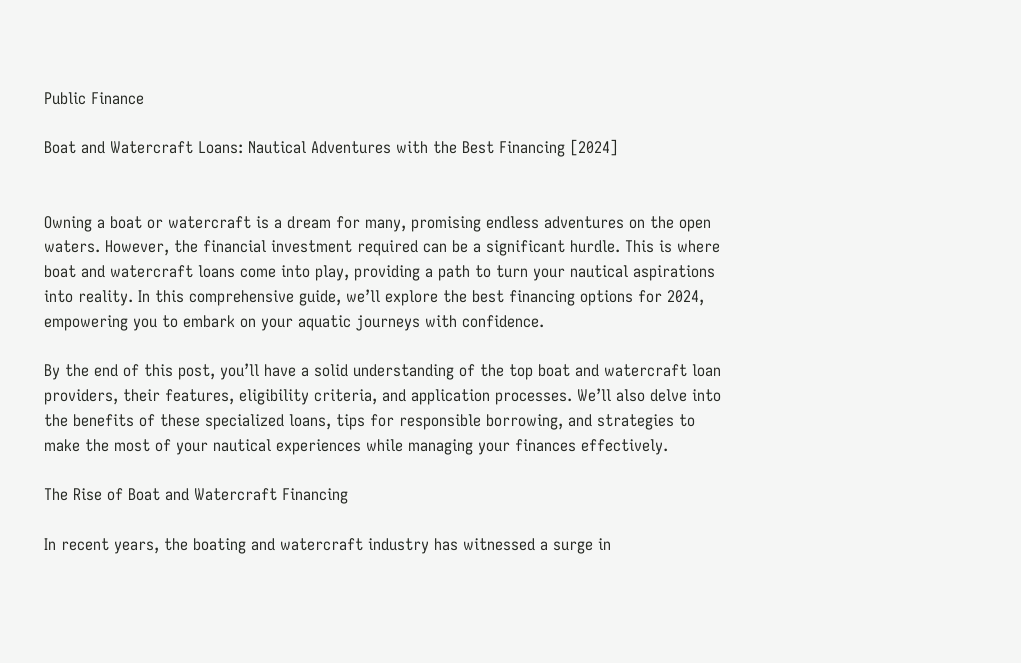Public Finance

Boat and Watercraft Loans: Nautical Adventures with the Best Financing [2024]


Owning a boat or watercraft is a dream for many, promising endless adventures on the open waters. However, the financial investment required can be a significant hurdle. This is where boat and watercraft loans come into play, providing a path to turn your nautical aspirations into reality. In this comprehensive guide, we’ll explore the best financing options for 2024, empowering you to embark on your aquatic journeys with confidence.

By the end of this post, you’ll have a solid understanding of the top boat and watercraft loan providers, their features, eligibility criteria, and application processes. We’ll also delve into the benefits of these specialized loans, tips for responsible borrowing, and strategies to make the most of your nautical experiences while managing your finances effectively.

The Rise of Boat and Watercraft Financing

In recent years, the boating and watercraft industry has witnessed a surge in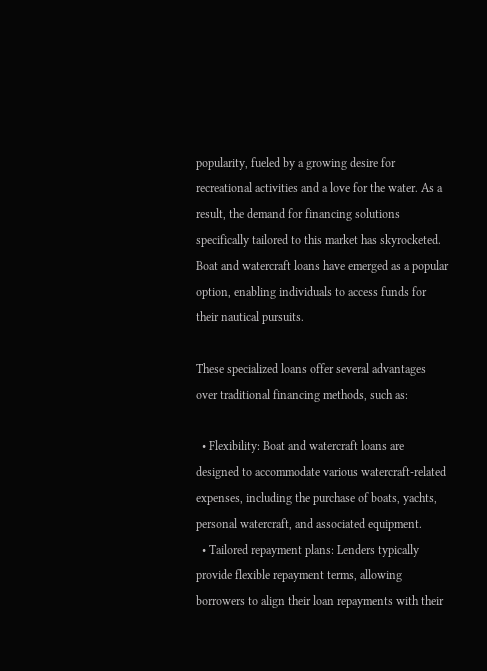popularity, fueled by a growing desire for recreational activities and a love for the water. As a result, the demand for financing solutions specifically tailored to this market has skyrocketed. Boat and watercraft loans have emerged as a popular option, enabling individuals to access funds for their nautical pursuits.

These specialized loans offer several advantages over traditional financing methods, such as:

  • Flexibility: Boat and watercraft loans are designed to accommodate various watercraft-related expenses, including the purchase of boats, yachts, personal watercraft, and associated equipment.
  • Tailored repayment plans: Lenders typically provide flexible repayment terms, allowing borrowers to align their loan repayments with their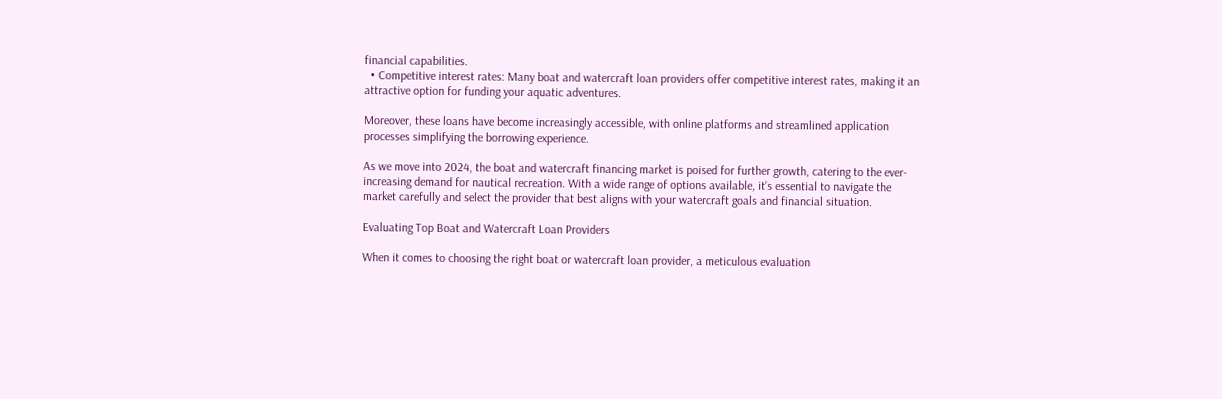financial capabilities.
  • Competitive interest rates: Many boat and watercraft loan providers offer competitive interest rates, making it an attractive option for funding your aquatic adventures.

Moreover, these loans have become increasingly accessible, with online platforms and streamlined application processes simplifying the borrowing experience.

As we move into 2024, the boat and watercraft financing market is poised for further growth, catering to the ever-increasing demand for nautical recreation. With a wide range of options available, it’s essential to navigate the market carefully and select the provider that best aligns with your watercraft goals and financial situation.

Evaluating Top Boat and Watercraft Loan Providers

When it comes to choosing the right boat or watercraft loan provider, a meticulous evaluation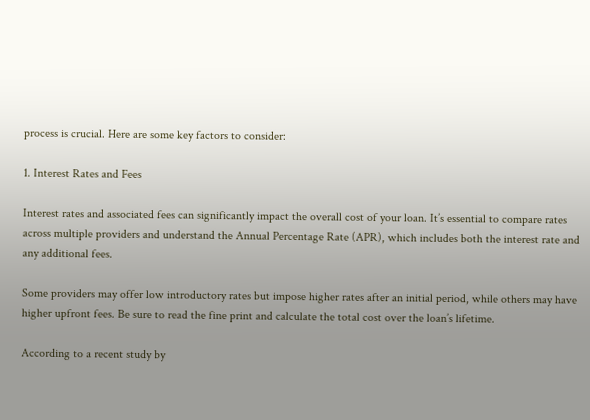process is crucial. Here are some key factors to consider:

1. Interest Rates and Fees

Interest rates and associated fees can significantly impact the overall cost of your loan. It’s essential to compare rates across multiple providers and understand the Annual Percentage Rate (APR), which includes both the interest rate and any additional fees.

Some providers may offer low introductory rates but impose higher rates after an initial period, while others may have higher upfront fees. Be sure to read the fine print and calculate the total cost over the loan’s lifetime.

According to a recent study by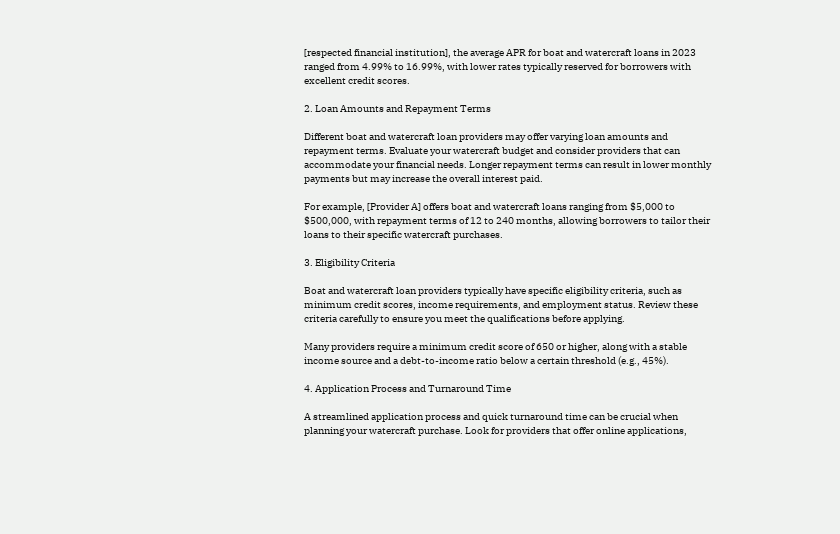[respected financial institution], the average APR for boat and watercraft loans in 2023 ranged from 4.99% to 16.99%, with lower rates typically reserved for borrowers with excellent credit scores.

2. Loan Amounts and Repayment Terms

Different boat and watercraft loan providers may offer varying loan amounts and repayment terms. Evaluate your watercraft budget and consider providers that can accommodate your financial needs. Longer repayment terms can result in lower monthly payments but may increase the overall interest paid.

For example, [Provider A] offers boat and watercraft loans ranging from $5,000 to $500,000, with repayment terms of 12 to 240 months, allowing borrowers to tailor their loans to their specific watercraft purchases.

3. Eligibility Criteria

Boat and watercraft loan providers typically have specific eligibility criteria, such as minimum credit scores, income requirements, and employment status. Review these criteria carefully to ensure you meet the qualifications before applying.

Many providers require a minimum credit score of 650 or higher, along with a stable income source and a debt-to-income ratio below a certain threshold (e.g., 45%).

4. Application Process and Turnaround Time

A streamlined application process and quick turnaround time can be crucial when planning your watercraft purchase. Look for providers that offer online applications,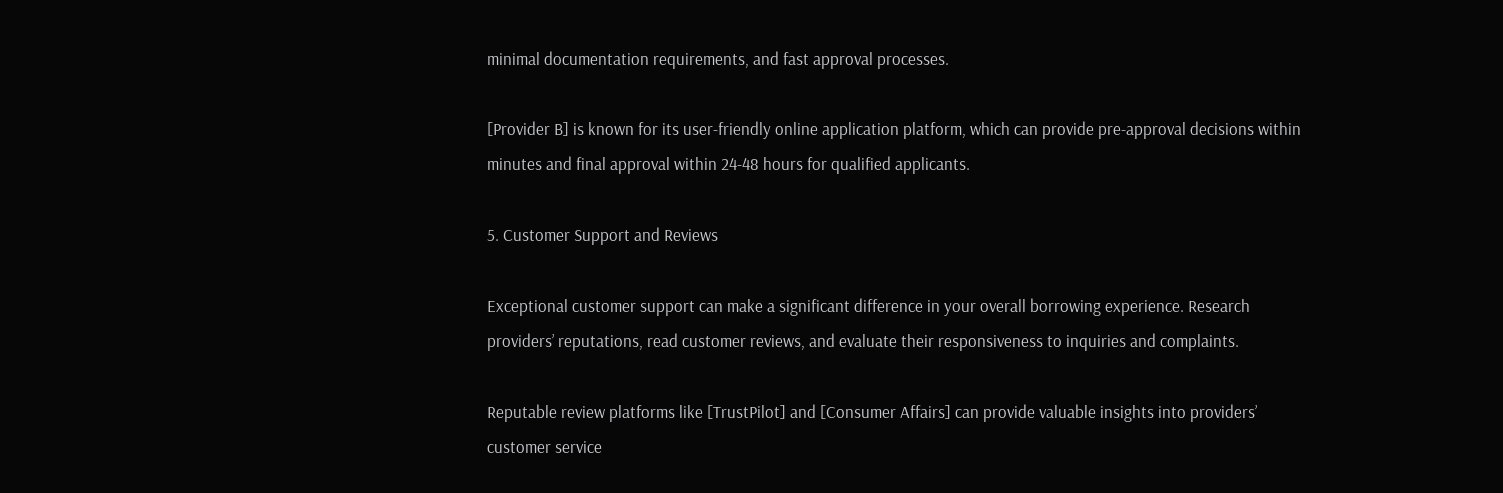minimal documentation requirements, and fast approval processes.

[Provider B] is known for its user-friendly online application platform, which can provide pre-approval decisions within minutes and final approval within 24-48 hours for qualified applicants.

5. Customer Support and Reviews

Exceptional customer support can make a significant difference in your overall borrowing experience. Research providers’ reputations, read customer reviews, and evaluate their responsiveness to inquiries and complaints.

Reputable review platforms like [TrustPilot] and [Consumer Affairs] can provide valuable insights into providers’ customer service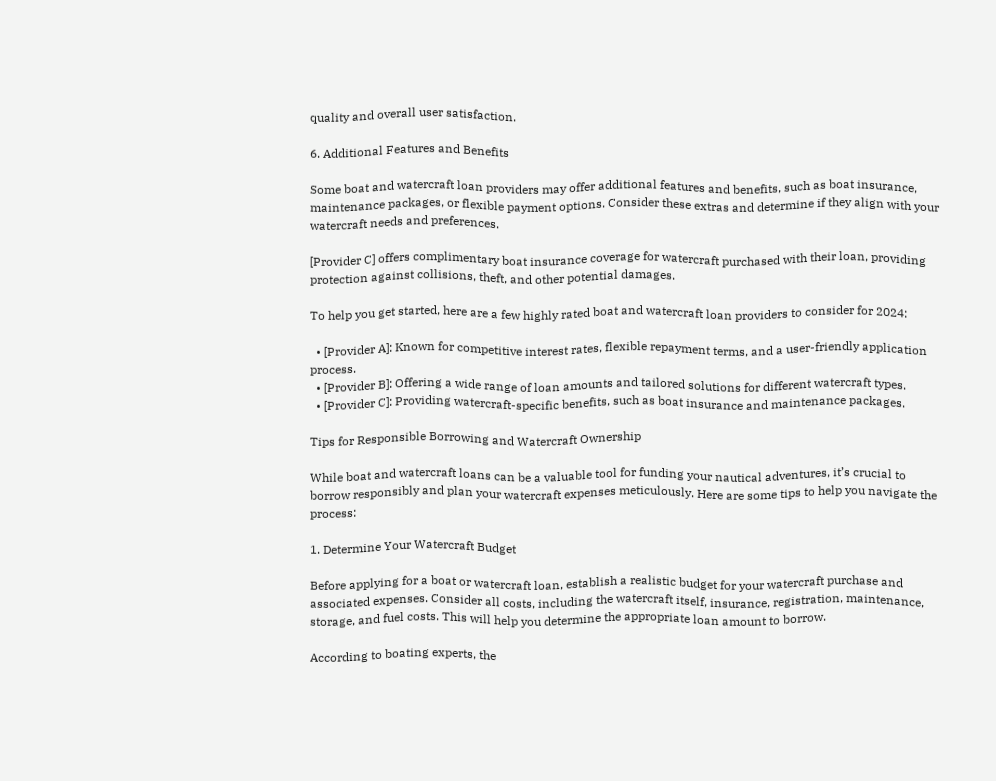quality and overall user satisfaction.

6. Additional Features and Benefits

Some boat and watercraft loan providers may offer additional features and benefits, such as boat insurance, maintenance packages, or flexible payment options. Consider these extras and determine if they align with your watercraft needs and preferences.

[Provider C] offers complimentary boat insurance coverage for watercraft purchased with their loan, providing protection against collisions, theft, and other potential damages.

To help you get started, here are a few highly rated boat and watercraft loan providers to consider for 2024:

  • [Provider A]: Known for competitive interest rates, flexible repayment terms, and a user-friendly application process.
  • [Provider B]: Offering a wide range of loan amounts and tailored solutions for different watercraft types.
  • [Provider C]: Providing watercraft-specific benefits, such as boat insurance and maintenance packages.

Tips for Responsible Borrowing and Watercraft Ownership

While boat and watercraft loans can be a valuable tool for funding your nautical adventures, it’s crucial to borrow responsibly and plan your watercraft expenses meticulously. Here are some tips to help you navigate the process:

1. Determine Your Watercraft Budget

Before applying for a boat or watercraft loan, establish a realistic budget for your watercraft purchase and associated expenses. Consider all costs, including the watercraft itself, insurance, registration, maintenance, storage, and fuel costs. This will help you determine the appropriate loan amount to borrow.

According to boating experts, the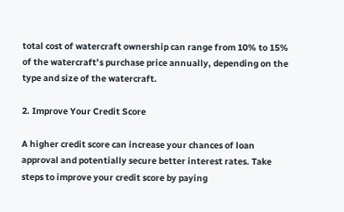total cost of watercraft ownership can range from 10% to 15% of the watercraft’s purchase price annually, depending on the type and size of the watercraft.

2. Improve Your Credit Score

A higher credit score can increase your chances of loan approval and potentially secure better interest rates. Take steps to improve your credit score by paying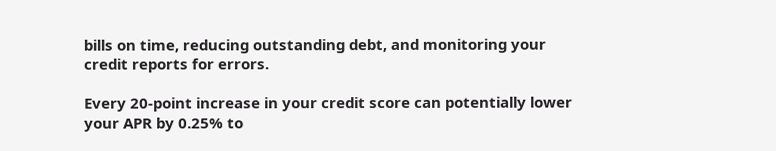bills on time, reducing outstanding debt, and monitoring your credit reports for errors.

Every 20-point increase in your credit score can potentially lower your APR by 0.25% to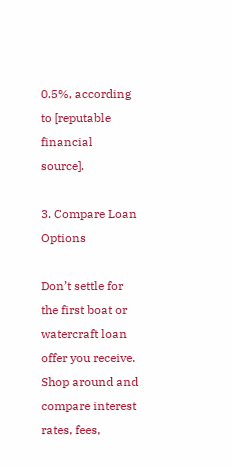0.5%, according to [reputable financial source].

3. Compare Loan Options

Don’t settle for the first boat or watercraft loan offer you receive. Shop around and compare interest rates, fees,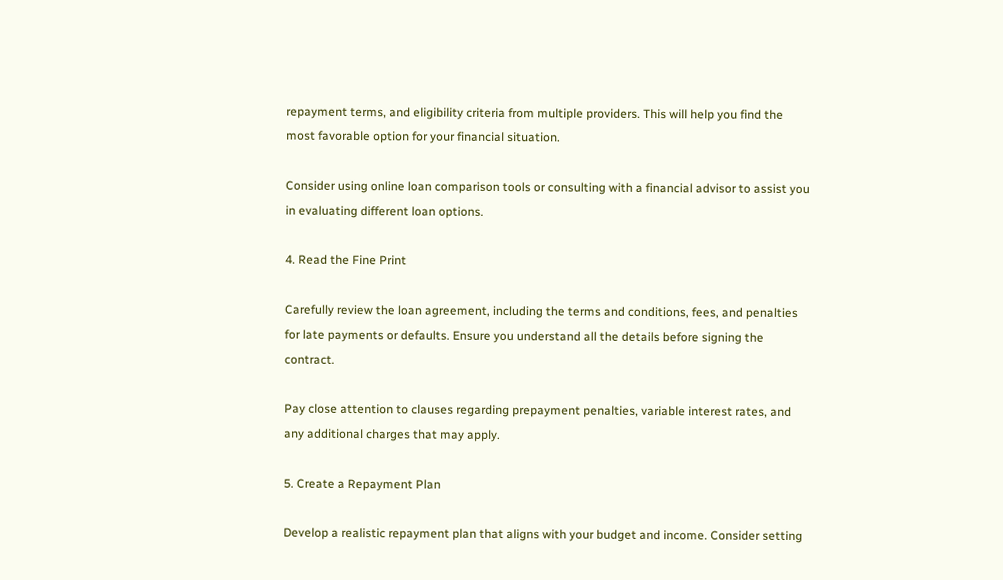repayment terms, and eligibility criteria from multiple providers. This will help you find the most favorable option for your financial situation.

Consider using online loan comparison tools or consulting with a financial advisor to assist you in evaluating different loan options.

4. Read the Fine Print

Carefully review the loan agreement, including the terms and conditions, fees, and penalties for late payments or defaults. Ensure you understand all the details before signing the contract.

Pay close attention to clauses regarding prepayment penalties, variable interest rates, and any additional charges that may apply.

5. Create a Repayment Plan

Develop a realistic repayment plan that aligns with your budget and income. Consider setting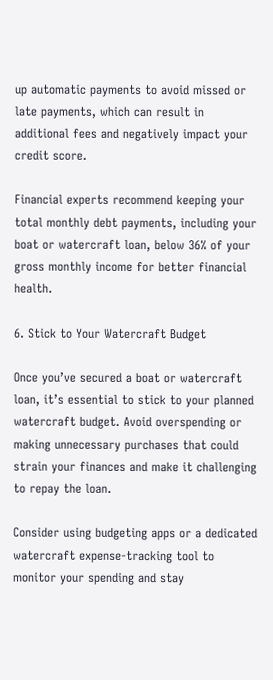up automatic payments to avoid missed or late payments, which can result in additional fees and negatively impact your credit score.

Financial experts recommend keeping your total monthly debt payments, including your boat or watercraft loan, below 36% of your gross monthly income for better financial health.

6. Stick to Your Watercraft Budget

Once you’ve secured a boat or watercraft loan, it’s essential to stick to your planned watercraft budget. Avoid overspending or making unnecessary purchases that could strain your finances and make it challenging to repay the loan.

Consider using budgeting apps or a dedicated watercraft expense-tracking tool to monitor your spending and stay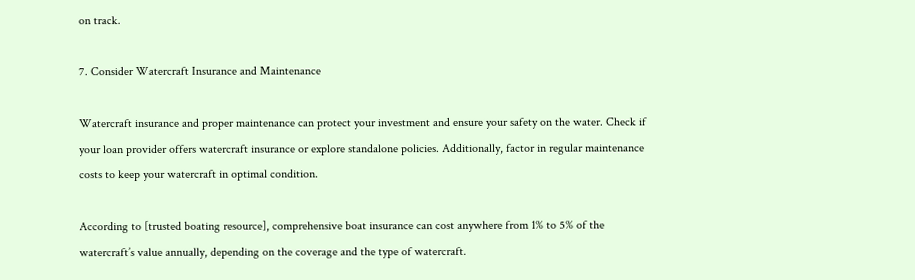on track.

7. Consider Watercraft Insurance and Maintenance

Watercraft insurance and proper maintenance can protect your investment and ensure your safety on the water. Check if your loan provider offers watercraft insurance or explore standalone policies. Additionally, factor in regular maintenance costs to keep your watercraft in optimal condition.

According to [trusted boating resource], comprehensive boat insurance can cost anywhere from 1% to 5% of the watercraft’s value annually, depending on the coverage and the type of watercraft.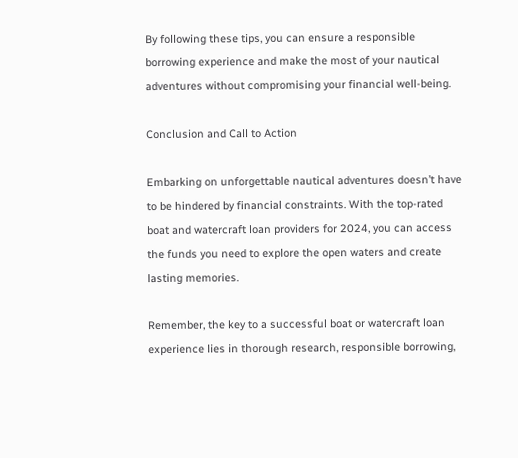By following these tips, you can ensure a responsible borrowing experience and make the most of your nautical adventures without compromising your financial well-being.

Conclusion and Call to Action

Embarking on unforgettable nautical adventures doesn’t have to be hindered by financial constraints. With the top-rated boat and watercraft loan providers for 2024, you can access the funds you need to explore the open waters and create lasting memories.

Remember, the key to a successful boat or watercraft loan experience lies in thorough research, responsible borrowing,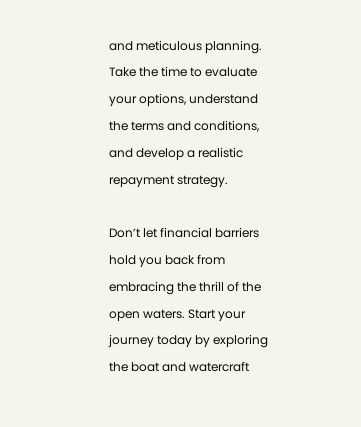and meticulous planning. Take the time to evaluate your options, understand the terms and conditions, and develop a realistic repayment strategy.

Don’t let financial barriers hold you back from embracing the thrill of the open waters. Start your journey today by exploring the boat and watercraft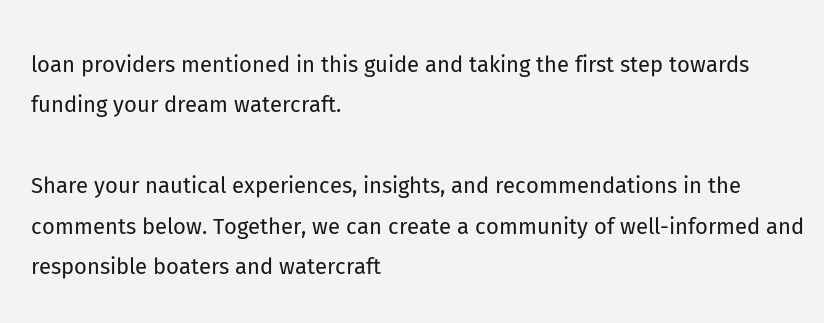loan providers mentioned in this guide and taking the first step towards funding your dream watercraft.

Share your nautical experiences, insights, and recommendations in the comments below. Together, we can create a community of well-informed and responsible boaters and watercraft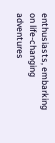enthusiasts, embarking on life-changing adventures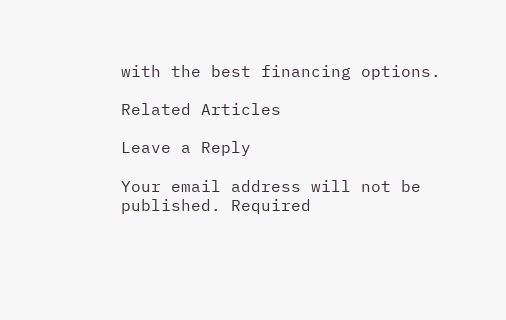with the best financing options.

Related Articles

Leave a Reply

Your email address will not be published. Required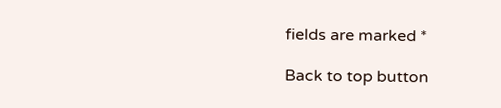fields are marked *

Back to top button